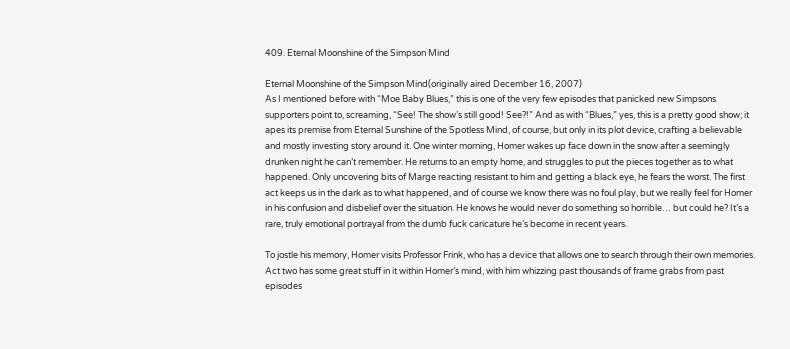409. Eternal Moonshine of the Simpson Mind

Eternal Moonshine of the Simpson Mind(originally aired December 16, 2007)
As I mentioned before with “Moe Baby Blues,” this is one of the very few episodes that panicked new Simpsons supporters point to, screaming, “See! The show’s still good! See?!” And as with “Blues,” yes, this is a pretty good show; it apes its premise from Eternal Sunshine of the Spotless Mind, of course, but only in its plot device, crafting a believable and mostly investing story around it. One winter morning, Homer wakes up face down in the snow after a seemingly drunken night he can’t remember. He returns to an empty home, and struggles to put the pieces together as to what happened. Only uncovering bits of Marge reacting resistant to him and getting a black eye, he fears the worst. The first act keeps us in the dark as to what happened, and of course we know there was no foul play, but we really feel for Homer in his confusion and disbelief over the situation. He knows he would never do something so horrible… but could he? It’s a rare, truly emotional portrayal from the dumb fuck caricature he’s become in recent years.

To jostle his memory, Homer visits Professor Frink, who has a device that allows one to search through their own memories. Act two has some great stuff in it within Homer’s mind, with him whizzing past thousands of frame grabs from past episodes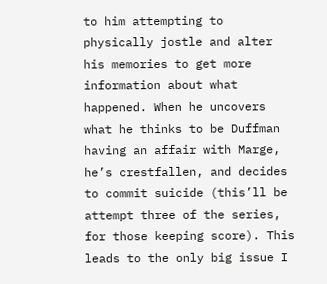to him attempting to physically jostle and alter his memories to get more information about what happened. When he uncovers what he thinks to be Duffman having an affair with Marge, he’s crestfallen, and decides to commit suicide (this’ll be attempt three of the series, for those keeping score). This leads to the only big issue I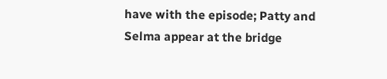have with the episode; Patty and Selma appear at the bridge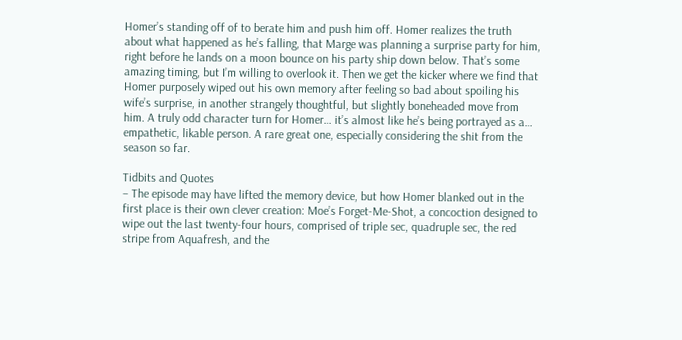Homer’s standing off of to berate him and push him off. Homer realizes the truth about what happened as he’s falling, that Marge was planning a surprise party for him, right before he lands on a moon bounce on his party ship down below. That’s some amazing timing, but I’m willing to overlook it. Then we get the kicker where we find that Homer purposely wiped out his own memory after feeling so bad about spoiling his wife’s surprise, in another strangely thoughtful, but slightly boneheaded move from him. A truly odd character turn for Homer… it’s almost like he’s being portrayed as a… empathetic, likable person. A rare great one, especially considering the shit from the season so far.

Tidbits and Quotes
– The episode may have lifted the memory device, but how Homer blanked out in the first place is their own clever creation: Moe’s Forget-Me-Shot, a concoction designed to wipe out the last twenty-four hours, comprised of triple sec, quadruple sec, the red stripe from Aquafresh, and the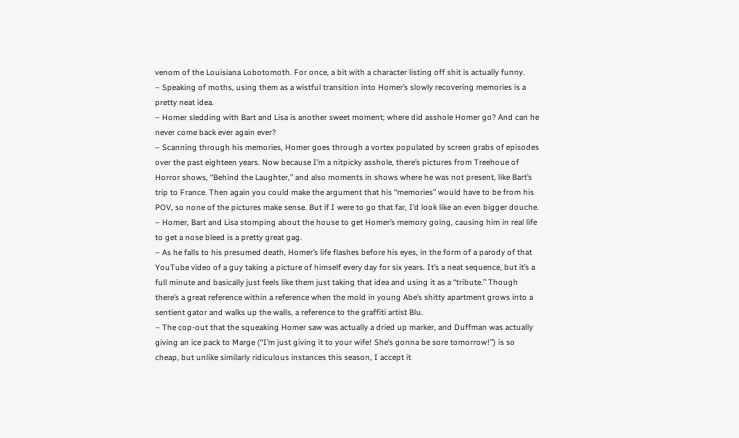venom of the Louisiana Lobotomoth. For once, a bit with a character listing off shit is actually funny.
– Speaking of moths, using them as a wistful transition into Homer’s slowly recovering memories is a pretty neat idea.
– Homer sledding with Bart and Lisa is another sweet moment; where did asshole Homer go? And can he never come back ever again ever?
– Scanning through his memories, Homer goes through a vortex populated by screen grabs of episodes over the past eighteen years. Now because I’m a nitpicky asshole, there’s pictures from Treehoue of Horror shows, “Behind the Laughter,” and also moments in shows where he was not present, like Bart’s trip to France. Then again you could make the argument that his “memories” would have to be from his POV, so none of the pictures make sense. But if I were to go that far, I’d look like an even bigger douche.
– Homer, Bart and Lisa stomping about the house to get Homer’s memory going, causing him in real life to get a nose bleed is a pretty great gag.
– As he falls to his presumed death, Homer’s life flashes before his eyes, in the form of a parody of that YouTube video of a guy taking a picture of himself every day for six years. It’s a neat sequence, but it’s a full minute and basically just feels like them just taking that idea and using it as a “tribute.” Though there’s a great reference within a reference when the mold in young Abe’s shitty apartment grows into a sentient gator and walks up the walls, a reference to the graffiti artist Blu.
– The cop-out that the squeaking Homer saw was actually a dried up marker, and Duffman was actually giving an ice pack to Marge (“I’m just giving it to your wife! She’s gonna be sore tomorrow!”) is so cheap, but unlike similarly ridiculous instances this season, I accept it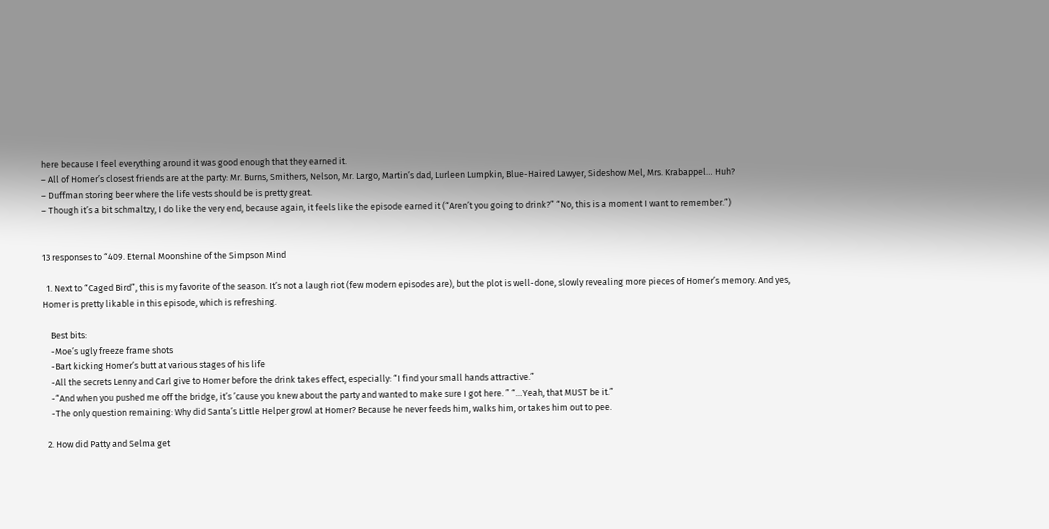here because I feel everything around it was good enough that they earned it.
– All of Homer’s closest friends are at the party: Mr. Burns, Smithers, Nelson, Mr. Largo, Martin’s dad, Lurleen Lumpkin, Blue-Haired Lawyer, Sideshow Mel, Mrs. Krabappel… Huh?
– Duffman storing beer where the life vests should be is pretty great.
– Though it’s a bit schmaltzy, I do like the very end, because again, it feels like the episode earned it (“Aren’t you going to drink?” “No, this is a moment I want to remember.”)


13 responses to “409. Eternal Moonshine of the Simpson Mind

  1. Next to “Caged Bird”, this is my favorite of the season. It’s not a laugh riot (few modern episodes are), but the plot is well-done, slowly revealing more pieces of Homer’s memory. And yes, Homer is pretty likable in this episode, which is refreshing.

    Best bits:
    -Moe’s ugly freeze frame shots
    -Bart kicking Homer’s butt at various stages of his life
    -All the secrets Lenny and Carl give to Homer before the drink takes effect, especially: “I find your small hands attractive.”
    -“And when you pushed me off the bridge, it’s ’cause you knew about the party and wanted to make sure I got here. ” “…Yeah, that MUST be it.”
    -The only question remaining: Why did Santa’s Little Helper growl at Homer? Because he never feeds him, walks him, or takes him out to pee.

  2. How did Patty and Selma get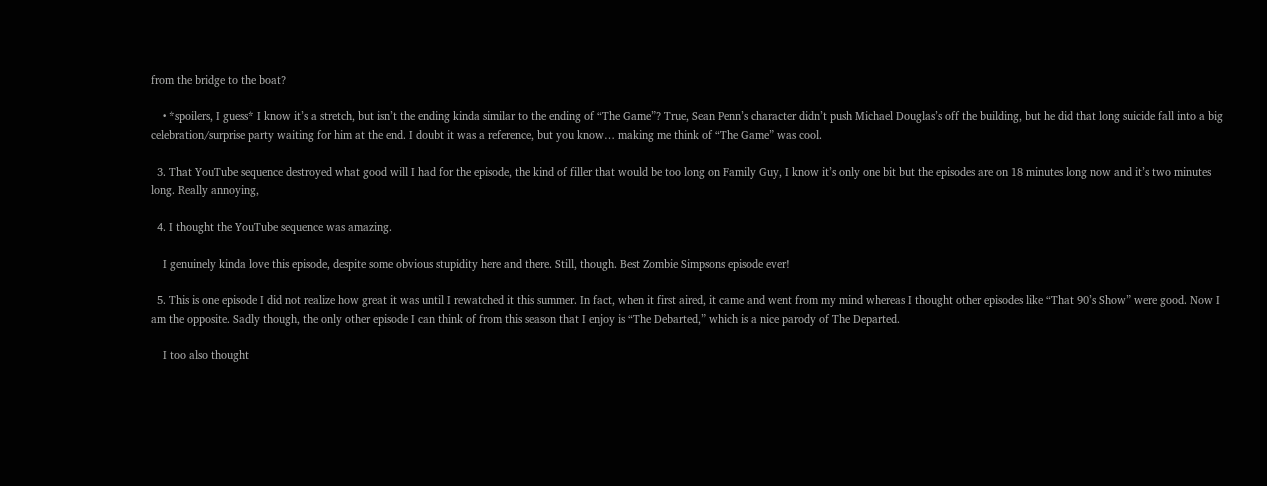from the bridge to the boat?

    • *spoilers, I guess* I know it’s a stretch, but isn’t the ending kinda similar to the ending of “The Game”? True, Sean Penn’s character didn’t push Michael Douglas’s off the building, but he did that long suicide fall into a big celebration/surprise party waiting for him at the end. I doubt it was a reference, but you know… making me think of “The Game” was cool.

  3. That YouTube sequence destroyed what good will I had for the episode, the kind of filler that would be too long on Family Guy, I know it’s only one bit but the episodes are on 18 minutes long now and it’s two minutes long. Really annoying,

  4. I thought the YouTube sequence was amazing.

    I genuinely kinda love this episode, despite some obvious stupidity here and there. Still, though. Best Zombie Simpsons episode ever!

  5. This is one episode I did not realize how great it was until I rewatched it this summer. In fact, when it first aired, it came and went from my mind whereas I thought other episodes like “That 90’s Show” were good. Now I am the opposite. Sadly though, the only other episode I can think of from this season that I enjoy is “The Debarted,” which is a nice parody of The Departed.

    I too also thought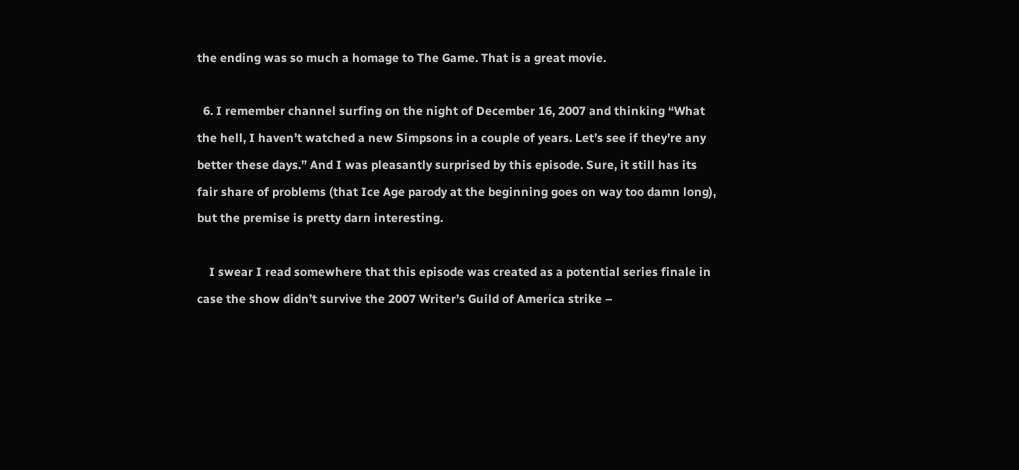the ending was so much a homage to The Game. That is a great movie.

  6. I remember channel surfing on the night of December 16, 2007 and thinking “What the hell, I haven’t watched a new Simpsons in a couple of years. Let’s see if they’re any better these days.” And I was pleasantly surprised by this episode. Sure, it still has its fair share of problems (that Ice Age parody at the beginning goes on way too damn long), but the premise is pretty darn interesting.

    I swear I read somewhere that this episode was created as a potential series finale in case the show didn’t survive the 2007 Writer’s Guild of America strike –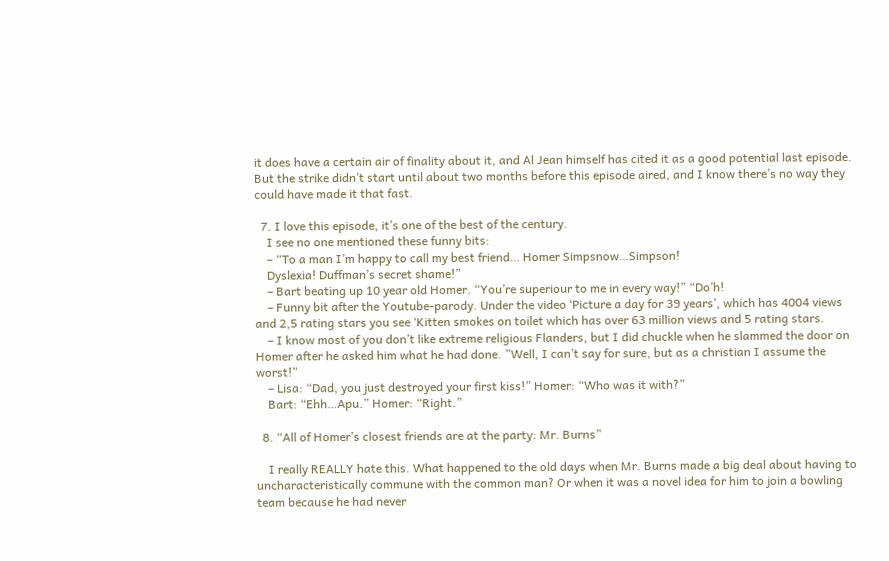it does have a certain air of finality about it, and Al Jean himself has cited it as a good potential last episode. But the strike didn’t start until about two months before this episode aired, and I know there’s no way they could have made it that fast.

  7. I love this episode, it’s one of the best of the century.
    I see no one mentioned these funny bits:
    – “To a man I’m happy to call my best friend… Homer Simpsnow…Simpson!
    Dyslexia! Duffman’s secret shame!”
    – Bart beating up 10 year old Homer. “You’re superiour to me in every way!” “Do’h!
    – Funny bit after the Youtube-parody. Under the video ‘Picture a day for 39 years’, which has 4004 views and 2,5 rating stars you see ‘Kitten smokes on toilet which has over 63 million views and 5 rating stars.
    – I know most of you don’t like extreme religious Flanders, but I did chuckle when he slammed the door on Homer after he asked him what he had done. ”Well, I can’t say for sure, but as a christian I assume the worst!”
    – Lisa: “Dad, you just destroyed your first kiss!” Homer: “Who was it with?”
    Bart: “Ehh…Apu.” Homer: “Right.”

  8. “All of Homer’s closest friends are at the party: Mr. Burns”

    I really REALLY hate this. What happened to the old days when Mr. Burns made a big deal about having to uncharacteristically commune with the common man? Or when it was a novel idea for him to join a bowling team because he had never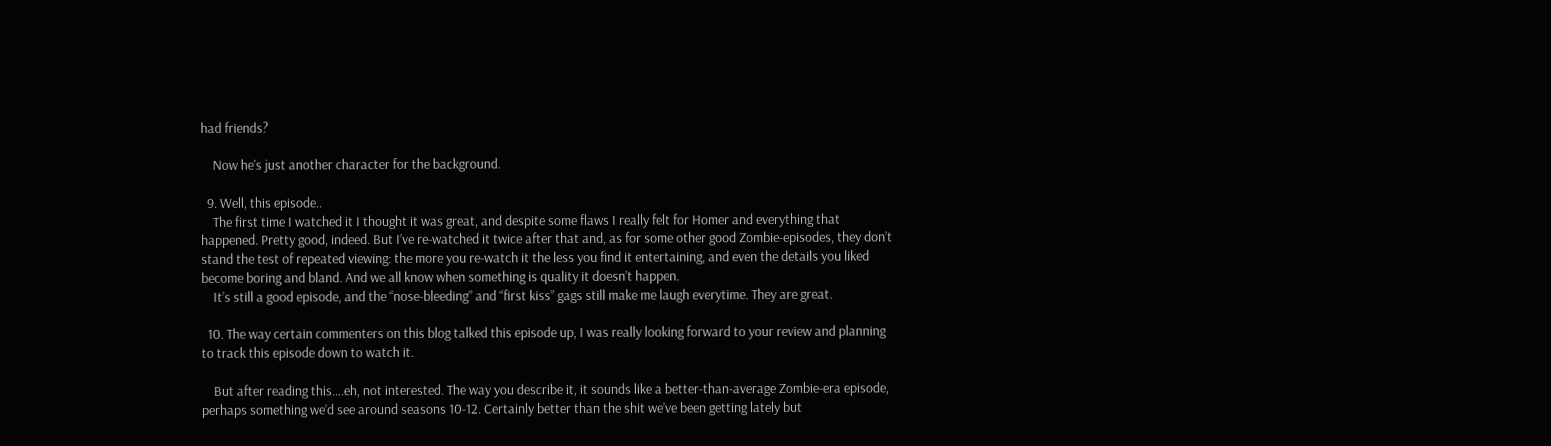had friends?

    Now he’s just another character for the background.

  9. Well, this episode..
    The first time I watched it I thought it was great, and despite some flaws I really felt for Homer and everything that happened. Pretty good, indeed. But I’ve re-watched it twice after that and, as for some other good Zombie-episodes, they don’t stand the test of repeated viewing: the more you re-watch it the less you find it entertaining, and even the details you liked become boring and bland. And we all know when something is quality it doesn’t happen.
    It’s still a good episode, and the “nose-bleeding” and “first kiss” gags still make me laugh everytime. They are great.

  10. The way certain commenters on this blog talked this episode up, I was really looking forward to your review and planning to track this episode down to watch it.

    But after reading this….eh, not interested. The way you describe it, it sounds like a better-than-average Zombie-era episode, perhaps something we’d see around seasons 10-12. Certainly better than the shit we’ve been getting lately but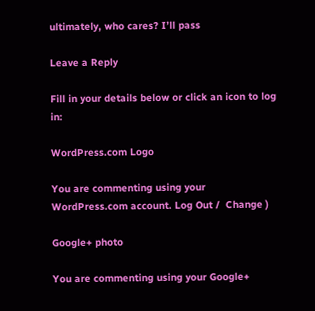ultimately, who cares? I’ll pass

Leave a Reply

Fill in your details below or click an icon to log in:

WordPress.com Logo

You are commenting using your WordPress.com account. Log Out /  Change )

Google+ photo

You are commenting using your Google+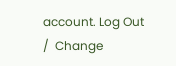account. Log Out /  Change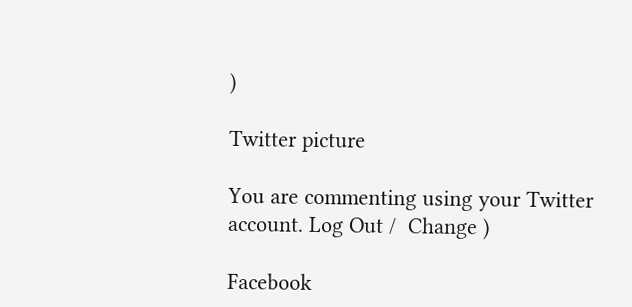)

Twitter picture

You are commenting using your Twitter account. Log Out /  Change )

Facebook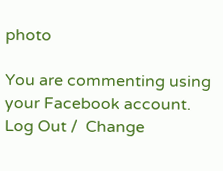photo

You are commenting using your Facebook account. Log Out /  Change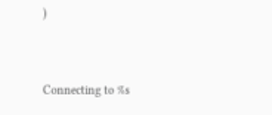)


Connecting to %s